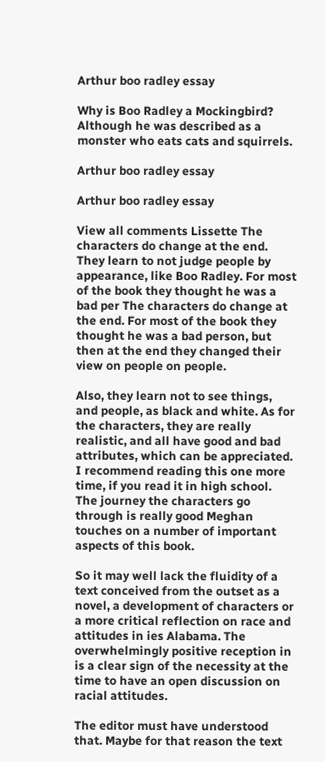Arthur boo radley essay

Why is Boo Radley a Mockingbird? Although he was described as a monster who eats cats and squirrels.

Arthur boo radley essay

Arthur boo radley essay

View all comments Lissette The characters do change at the end. They learn to not judge people by appearance, like Boo Radley. For most of the book they thought he was a bad per The characters do change at the end. For most of the book they thought he was a bad person, but then at the end they changed their view on people on people.

Also, they learn not to see things, and people, as black and white. As for the characters, they are really realistic, and all have good and bad attributes, which can be appreciated. I recommend reading this one more time, if you read it in high school. The journey the characters go through is really good Meghan touches on a number of important aspects of this book.

So it may well lack the fluidity of a text conceived from the outset as a novel, a development of characters or a more critical reflection on race and attitudes in ies Alabama. The overwhelmingly positive reception in is a clear sign of the necessity at the time to have an open discussion on racial attitudes.

The editor must have understood that. Maybe for that reason the text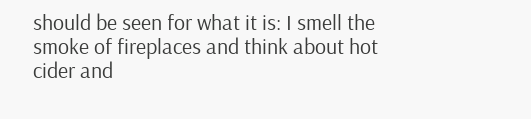should be seen for what it is: I smell the smoke of fireplaces and think about hot cider and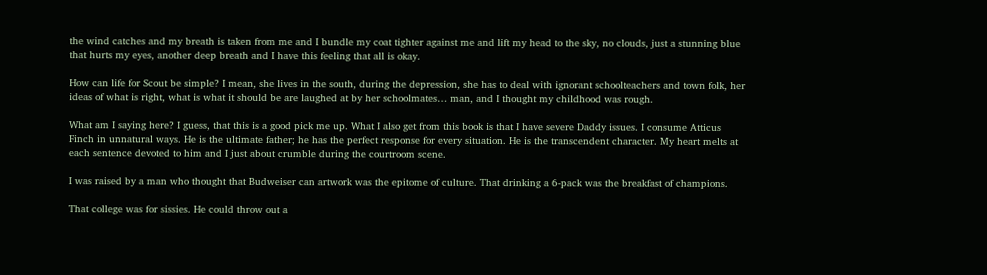the wind catches and my breath is taken from me and I bundle my coat tighter against me and lift my head to the sky, no clouds, just a stunning blue that hurts my eyes, another deep breath and I have this feeling that all is okay.

How can life for Scout be simple? I mean, she lives in the south, during the depression, she has to deal with ignorant schoolteachers and town folk, her ideas of what is right, what is what it should be are laughed at by her schoolmates… man, and I thought my childhood was rough.

What am I saying here? I guess, that this is a good pick me up. What I also get from this book is that I have severe Daddy issues. I consume Atticus Finch in unnatural ways. He is the ultimate father; he has the perfect response for every situation. He is the transcendent character. My heart melts at each sentence devoted to him and I just about crumble during the courtroom scene.

I was raised by a man who thought that Budweiser can artwork was the epitome of culture. That drinking a 6-pack was the breakfast of champions.

That college was for sissies. He could throw out a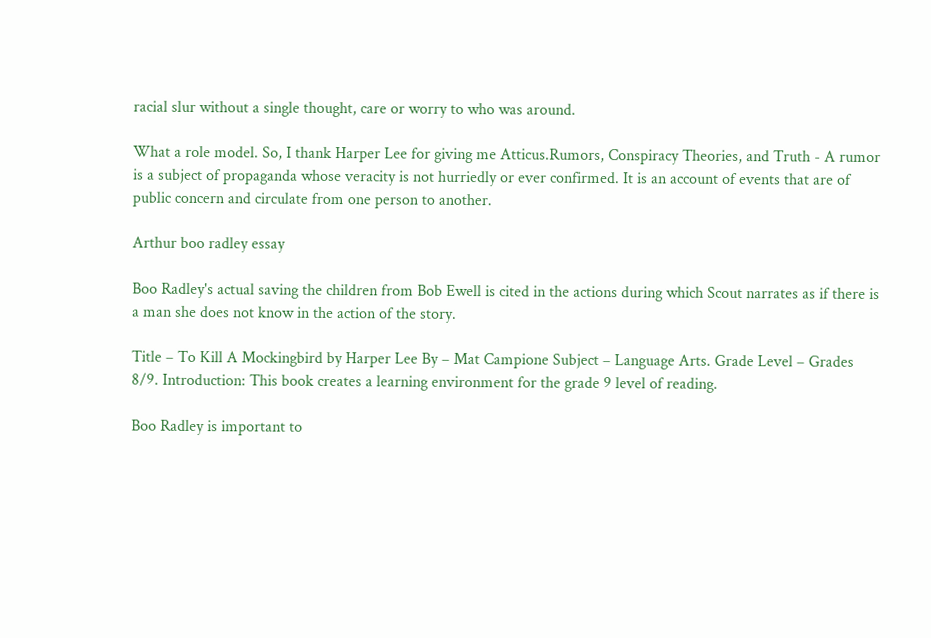racial slur without a single thought, care or worry to who was around.

What a role model. So, I thank Harper Lee for giving me Atticus.Rumors, Conspiracy Theories, and Truth - A rumor is a subject of propaganda whose veracity is not hurriedly or ever confirmed. It is an account of events that are of public concern and circulate from one person to another.

Arthur boo radley essay

Boo Radley's actual saving the children from Bob Ewell is cited in the actions during which Scout narrates as if there is a man she does not know in the action of the story.

Title – To Kill A Mockingbird by Harper Lee By – Mat Campione Subject – Language Arts. Grade Level – Grades 8/9. Introduction: This book creates a learning environment for the grade 9 level of reading.

Boo Radley is important to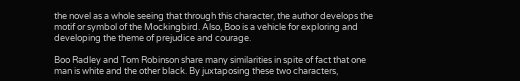the novel as a whole seeing that through this character, the author develops the motif or symbol of the Mockingbird. Also, Boo is a vehicle for exploring and developing the theme of prejudice and courage.

Boo Radley and Tom Robinson share many similarities in spite of fact that one man is white and the other black. By juxtaposing these two characters,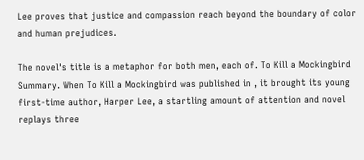Lee proves that justice and compassion reach beyond the boundary of color and human prejudices.

The novel's title is a metaphor for both men, each of. To Kill a Mockingbird Summary. When To Kill a Mockingbird was published in , it brought its young first-time author, Harper Lee, a startling amount of attention and novel replays three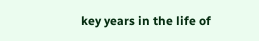key years in the life of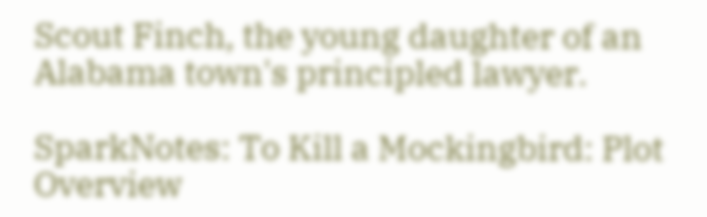Scout Finch, the young daughter of an Alabama town's principled lawyer.

SparkNotes: To Kill a Mockingbird: Plot Overview